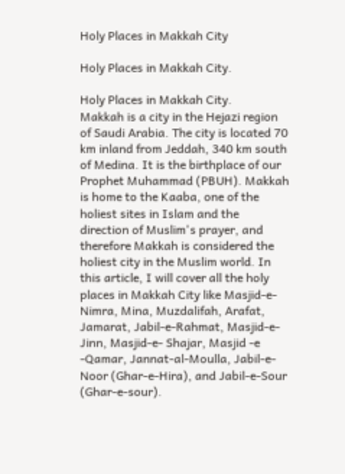Holy Places in Makkah City

Holy Places in Makkah City.

Holy Places in Makkah City.
Makkah is a city in the Hejazi region of Saudi Arabia. The city is located 70 km inland from Jeddah, 340 km south of Medina. It is the birthplace of our Prophet Muhammad (PBUH). Makkah is home to the Kaaba, one of the holiest sites in Islam and the direction of Muslim's prayer, and therefore Makkah is considered the holiest city in the Muslim world. In this article, I will cover all the holy places in Makkah City like Masjid-e-Nimra, Mina, Muzdalifah, Arafat, Jamarat, Jabil-e-Rahmat, Masjid-e- Jinn, Masjid-e- Shajar, Masjid -e -Qamar, Jannat-al-Moulla, Jabil-e-Noor (Ghar-e-Hira), and Jabil-e-Sour (Ghar-e-sour).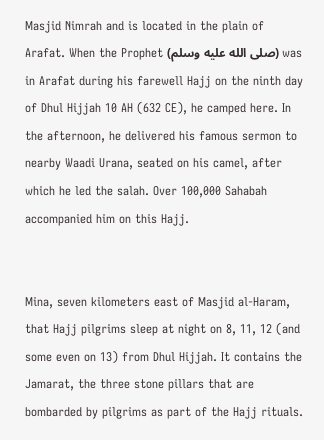Masjid Nimrah and is located in the plain of Arafat. When the Prophet (صلى الله عليه وسلم) was in Arafat during his farewell Hajj on the ninth day of Dhul Hijjah 10 AH (632 CE), he camped here. In the afternoon, he delivered his famous sermon to nearby Waadi Urana, seated on his camel, after which he led the salah. Over 100,000 Sahabah accompanied him on this Hajj.


Mina, seven kilometers east of Masjid al-Haram, that Hajj pilgrims sleep at night on 8, 11, 12 (and some even on 13) from Dhul Hijjah. It contains the Jamarat, the three stone pillars that are bombarded by pilgrims as part of the Hajj rituals.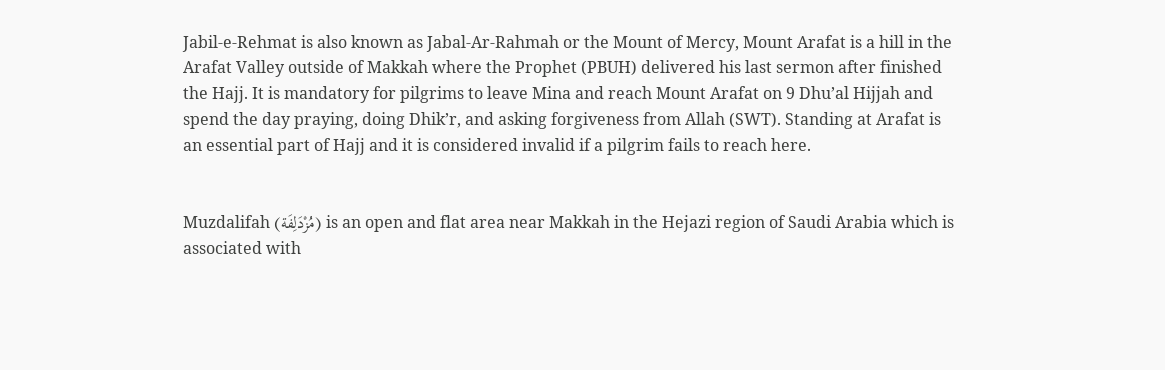Jabil-e-Rehmat is also known as Jabal-Ar-Rahmah or the Mount of Mercy, Mount Arafat is a hill in the Arafat Valley outside of Makkah where the Prophet (PBUH) delivered his last sermon after finished the Hajj. It is mandatory for pilgrims to leave Mina and reach Mount Arafat on 9 Dhu’al Hijjah and spend the day praying, doing Dhik’r, and asking forgiveness from Allah (SWT). Standing at Arafat is an essential part of Hajj and it is considered invalid if a pilgrim fails to reach here.


Muzdalifah (مُزْدَلِفَة) is an open and flat area near Makkah in the Hejazi region of Saudi Arabia which is associated with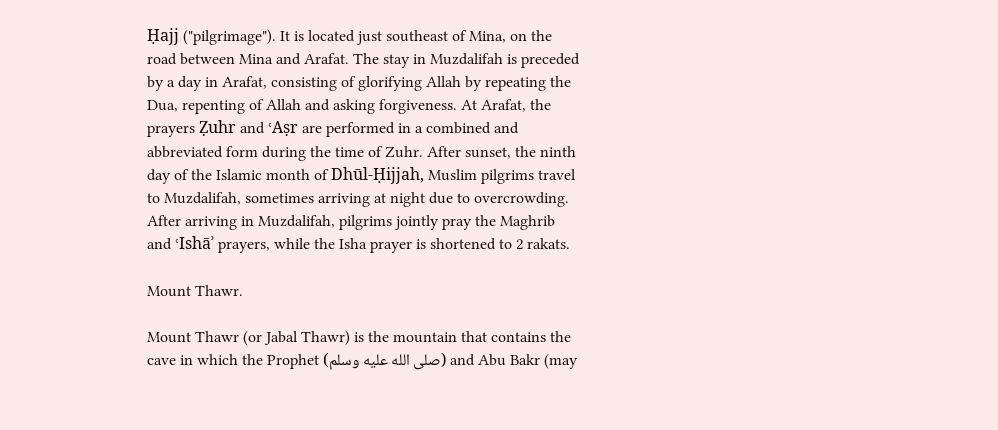Ḥajj ("pilgrimage"). It is located just southeast of Mina, on the road between Mina and Arafat. The stay in Muzdalifah is preceded by a day in Arafat, consisting of glorifying Allah by repeating the Dua, repenting of Allah and asking forgiveness. At Arafat, the prayers Ẓuhr and ʿAṣr are performed in a combined and abbreviated form during the time of Zuhr. After sunset, the ninth day of the Islamic month of Dhūl-Ḥijjah, Muslim pilgrims travel to Muzdalifah, sometimes arriving at night due to overcrowding. After arriving in Muzdalifah, pilgrims jointly pray the Maghrib and ʿIshāʾ prayers, while the Isha prayer is shortened to 2 rakats.

Mount Thawr.

Mount Thawr (or Jabal Thawr) is the mountain that contains the cave in which the Prophet (صلى الله عليه وسلم) and Abu Bakr (may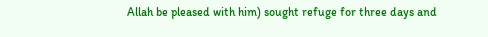Allah be pleased with him) sought refuge for three days and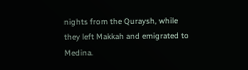nights from the Quraysh, while they left Makkah and emigrated to Medina.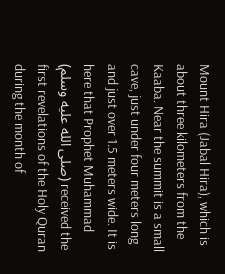Mount Hira (Jabal Hira), which is about three kilometers from the Kaaba. Near the summit is a small cave, just under four meters long and just over 1.5 meters wide. It is here that Prophet Muhammad (صلى الله عليه وسلم) received the first revelations of the Holy Quran during the month of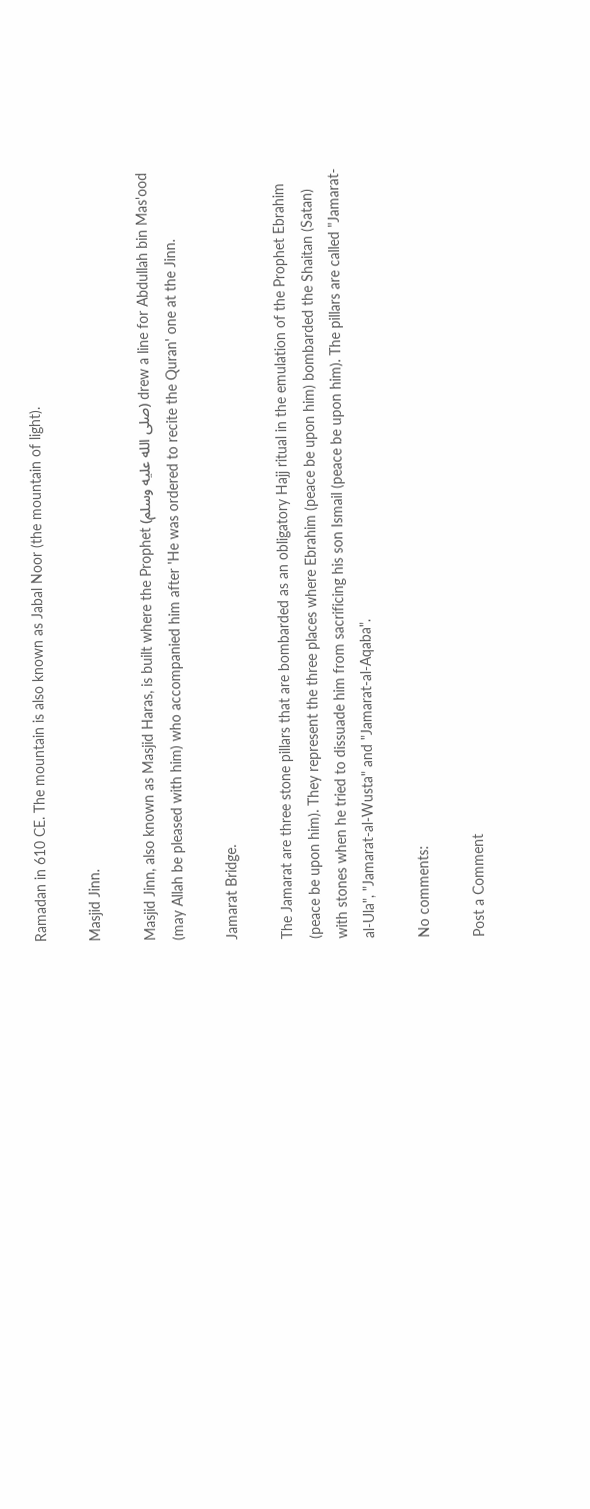Ramadan in 610 CE. The mountain is also known as Jabal Noor (the mountain of light).

Masjid Jinn.

Masjid Jinn, also known as Masjid Haras, is built where the Prophet (صلى الله عليه وسلم) drew a line for Abdullah bin Mas'ood (may Allah be pleased with him) who accompanied him after 'He was ordered to recite the Quran' one at the Jinn.

Jamarat Bridge.

The Jamarat are three stone pillars that are bombarded as an obligatory Hajj ritual in the emulation of the Prophet Ebrahim (peace be upon him). They represent the three places where Ebrahim (peace be upon him) bombarded the Shaitan (Satan) with stones when he tried to dissuade him from sacrificing his son Ismail (peace be upon him). The pillars are called "Jamarat-al-Ula", "Jamarat-al-Wusta" and "Jamarat-al-Aqaba".

No comments:

Post a Comment